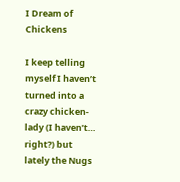I Dream of Chickens

I keep telling myself I haven’t turned into a crazy chicken-lady (I haven’t… right?) but lately the Nugs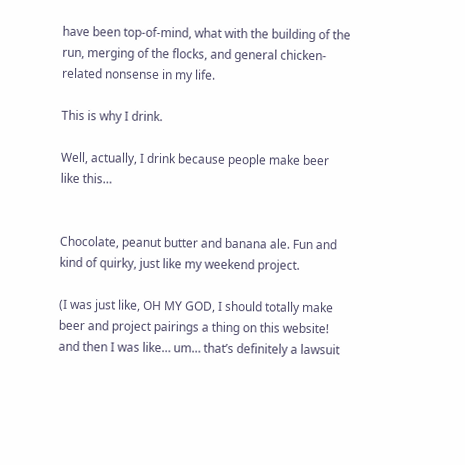have been top-of-mind, what with the building of the run, merging of the flocks, and general chicken-related nonsense in my life.

This is why I drink.

Well, actually, I drink because people make beer like this…


Chocolate, peanut butter and banana ale. Fun and kind of quirky, just like my weekend project.

(I was just like, OH MY GOD, I should totally make beer and project pairings a thing on this website! and then I was like… um… that’s definitely a lawsuit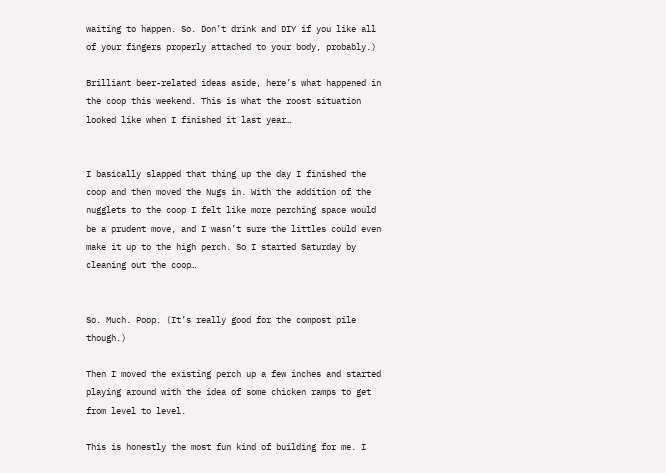waiting to happen. So. Don’t drink and DIY if you like all of your fingers properly attached to your body, probably.)

Brilliant beer-related ideas aside, here’s what happened in the coop this weekend. This is what the roost situation looked like when I finished it last year…


I basically slapped that thing up the day I finished the coop and then moved the Nugs in. With the addition of the nugglets to the coop I felt like more perching space would be a prudent move, and I wasn’t sure the littles could even make it up to the high perch. So I started Saturday by cleaning out the coop…


So. Much. Poop. (It’s really good for the compost pile though.)

Then I moved the existing perch up a few inches and started playing around with the idea of some chicken ramps to get from level to level.

This is honestly the most fun kind of building for me. I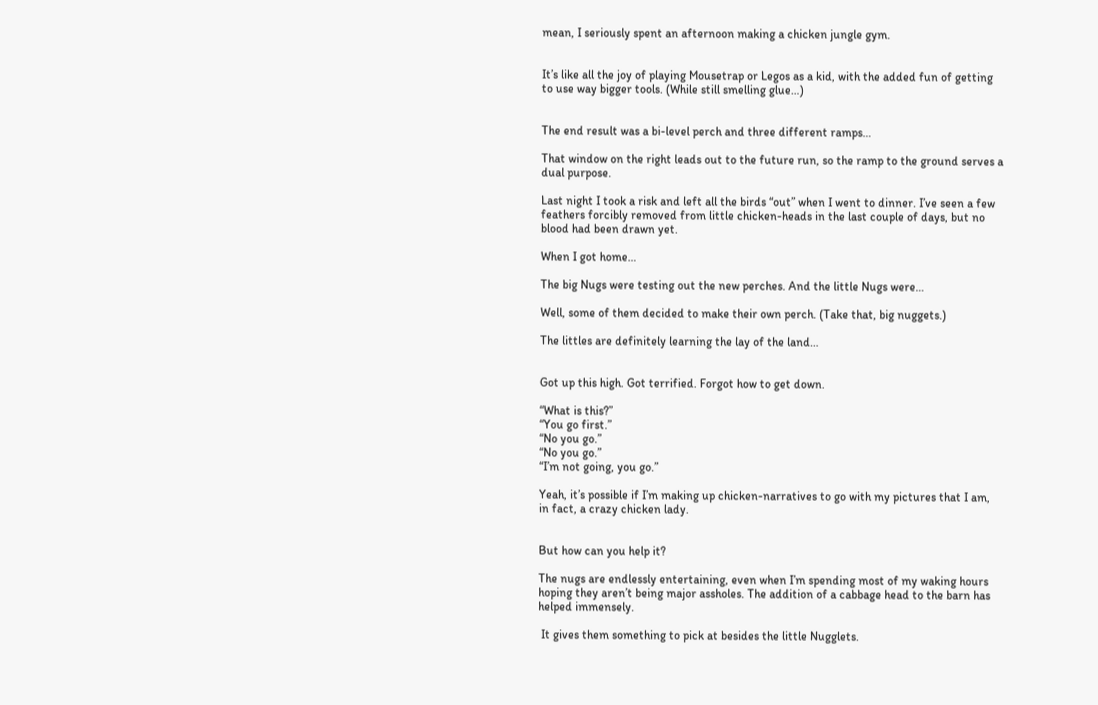mean, I seriously spent an afternoon making a chicken jungle gym.


It’s like all the joy of playing Mousetrap or Legos as a kid, with the added fun of getting to use way bigger tools. (While still smelling glue…)


The end result was a bi-level perch and three different ramps…

That window on the right leads out to the future run, so the ramp to the ground serves a dual purpose.

Last night I took a risk and left all the birds “out” when I went to dinner. I’ve seen a few feathers forcibly removed from little chicken-heads in the last couple of days, but no blood had been drawn yet.

When I got home…

The big Nugs were testing out the new perches. And the little Nugs were…

Well, some of them decided to make their own perch. (Take that, big nuggets.)

The littles are definitely learning the lay of the land…


Got up this high. Got terrified. Forgot how to get down.

“What is this?”
“You go first.”
“No you go.”
“No you go.”
“I’m not going, you go.”

Yeah, it’s possible if I’m making up chicken-narratives to go with my pictures that I am, in fact, a crazy chicken lady.


But how can you help it?

The nugs are endlessly entertaining, even when I’m spending most of my waking hours hoping they aren’t being major assholes. The addition of a cabbage head to the barn has helped immensely.

 It gives them something to pick at besides the little Nugglets.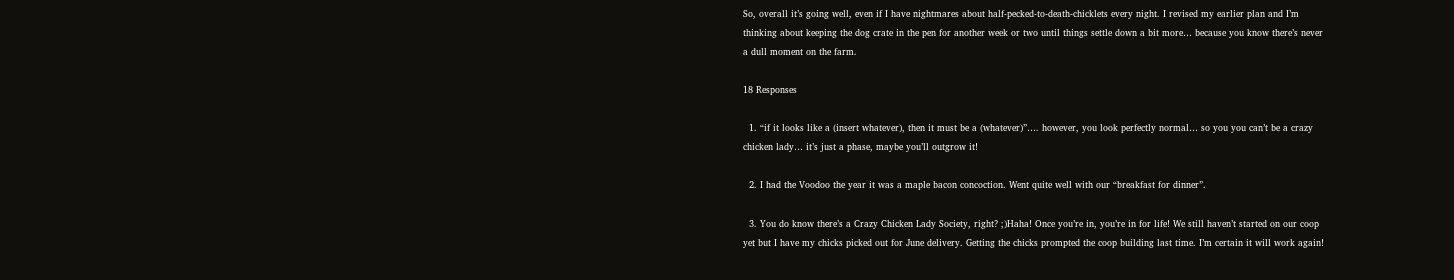So, overall it’s going well, even if I have nightmares about half-pecked-to-death-chicklets every night. I revised my earlier plan and I’m thinking about keeping the dog crate in the pen for another week or two until things settle down a bit more… because you know there’s never a dull moment on the farm.

18 Responses

  1. “if it looks like a (insert whatever), then it must be a (whatever)”…. however, you look perfectly normal… so you you can’t be a crazy chicken lady… it’s just a phase, maybe you’ll outgrow it!

  2. I had the Voodoo the year it was a maple bacon concoction. Went quite well with our “breakfast for dinner”.

  3. You do know there’s a Crazy Chicken Lady Society, right? ;)Haha! Once you’re in, you’re in for life! We still haven’t started on our coop yet but I have my chicks picked out for June delivery. Getting the chicks prompted the coop building last time. I’m certain it will work again!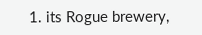1. its Rogue brewery,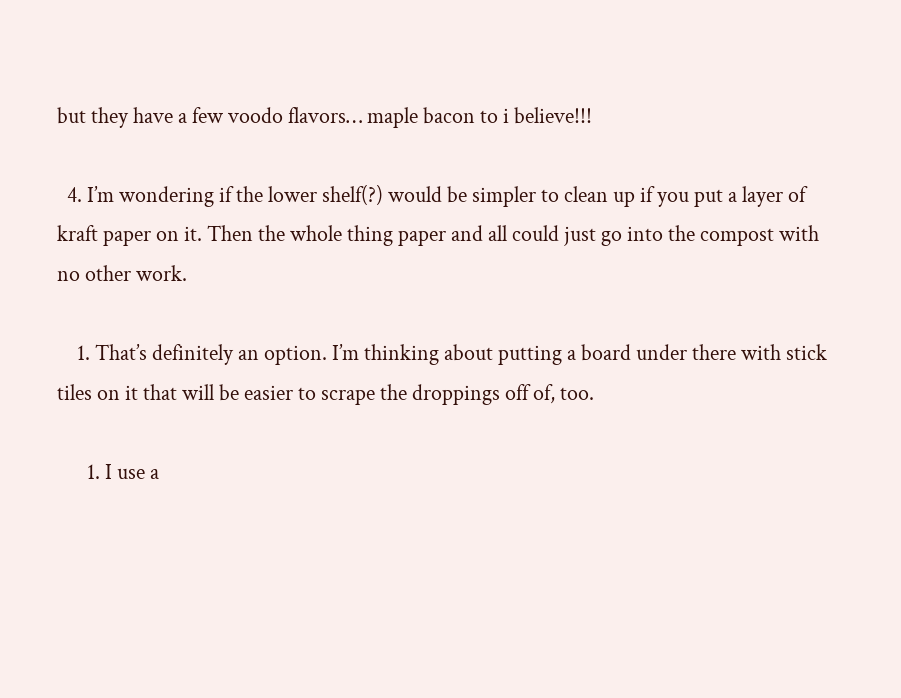but they have a few voodo flavors… maple bacon to i believe!!!

  4. I’m wondering if the lower shelf(?) would be simpler to clean up if you put a layer of kraft paper on it. Then the whole thing paper and all could just go into the compost with no other work.

    1. That’s definitely an option. I’m thinking about putting a board under there with stick tiles on it that will be easier to scrape the droppings off of, too.

      1. I use a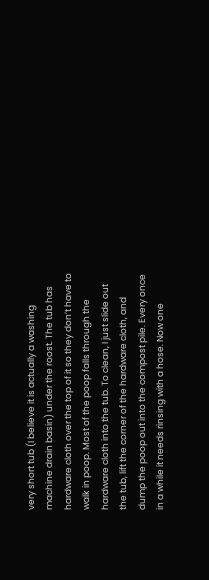very short tub (I believe it is actually a washing machine drain basin) under the roost. The tub has hardware cloth over the top of it so they don’t have to walk in poop. Most of the poop falls through the hardware cloth into the tub. To clean, I just slide out the tub, lift the corner of the hardware cloth, and dump the poop out into the compost pile. Every once in a while it needs rinsing with a hose. Now one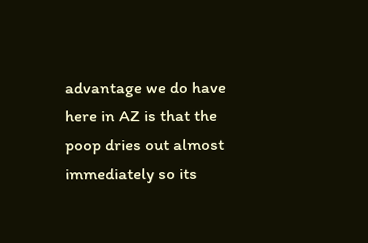advantage we do have here in AZ is that the poop dries out almost immediately so its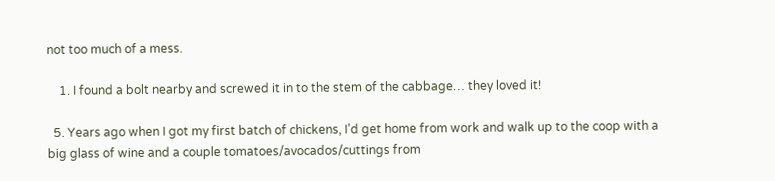not too much of a mess.

    1. I found a bolt nearby and screwed it in to the stem of the cabbage… they loved it!

  5. Years ago when I got my first batch of chickens, I’d get home from work and walk up to the coop with a big glass of wine and a couple tomatoes/avocados/cuttings from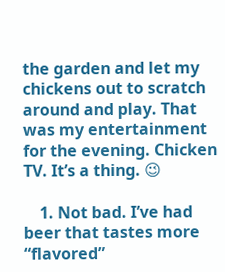the garden and let my chickens out to scratch around and play. That was my entertainment for the evening. Chicken TV. It’s a thing. 😉

    1. Not bad. I’ve had beer that tastes more “flavored”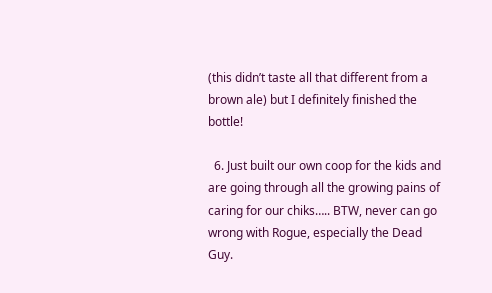(this didn’t taste all that different from a brown ale) but I definitely finished the bottle!

  6. Just built our own coop for the kids and are going through all the growing pains of caring for our chiks….. BTW, never can go wrong with Rogue, especially the Dead Guy.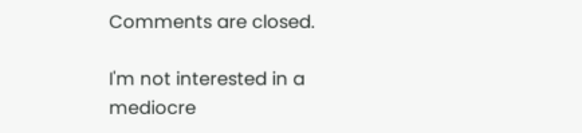Comments are closed.

I'm not interested in a mediocre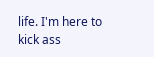life. I'm here to kick ass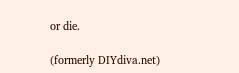or die.

(formerly DIYdiva.net)